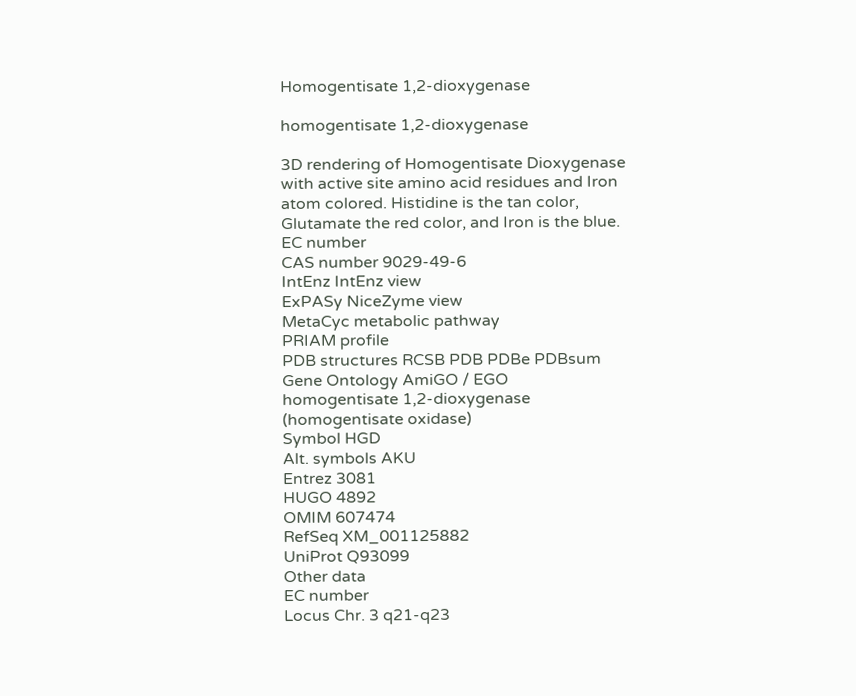Homogentisate 1,2-dioxygenase

homogentisate 1,2-dioxygenase

3D rendering of Homogentisate Dioxygenase with active site amino acid residues and Iron atom colored. Histidine is the tan color, Glutamate the red color, and Iron is the blue.
EC number
CAS number 9029-49-6
IntEnz IntEnz view
ExPASy NiceZyme view
MetaCyc metabolic pathway
PRIAM profile
PDB structures RCSB PDB PDBe PDBsum
Gene Ontology AmiGO / EGO
homogentisate 1,2-dioxygenase (homogentisate oxidase)
Symbol HGD
Alt. symbols AKU
Entrez 3081
HUGO 4892
OMIM 607474
RefSeq XM_001125882
UniProt Q93099
Other data
EC number
Locus Chr. 3 q21-q23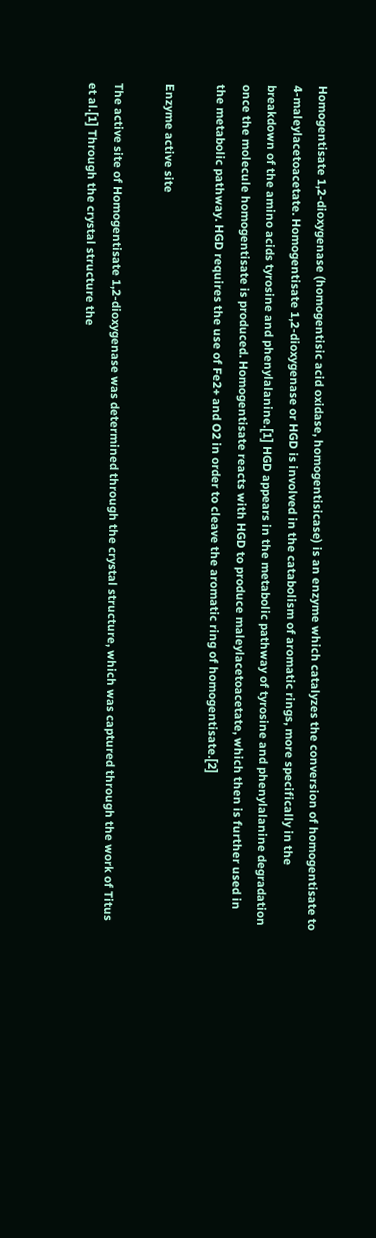Homogentisate 1,2-dioxygenase (homogentisic acid oxidase, homogentisicase) is an enzyme which catalyzes the conversion of homogentisate to 4-maleylacetoacetate. Homogentisate 1,2-dioxygenase or HGD is involved in the catabolism of aromatic rings, more specifically in the breakdown of the amino acids tyrosine and phenylalanine.[1] HGD appears in the metabolic pathway of tyrosine and phenylalanine degradation once the molecule homogentisate is produced. Homogentisate reacts with HGD to produce maleylacetoacetate, which then is further used in the metabolic pathway. HGD requires the use of Fe2+ and O2 in order to cleave the aromatic ring of homogentisate.[2]

Enzyme active site

The active site of Homogentisate 1,2-dioxygenase was determined through the crystal structure, which was captured through the work of Titus et al.[1] Through the crystal structure the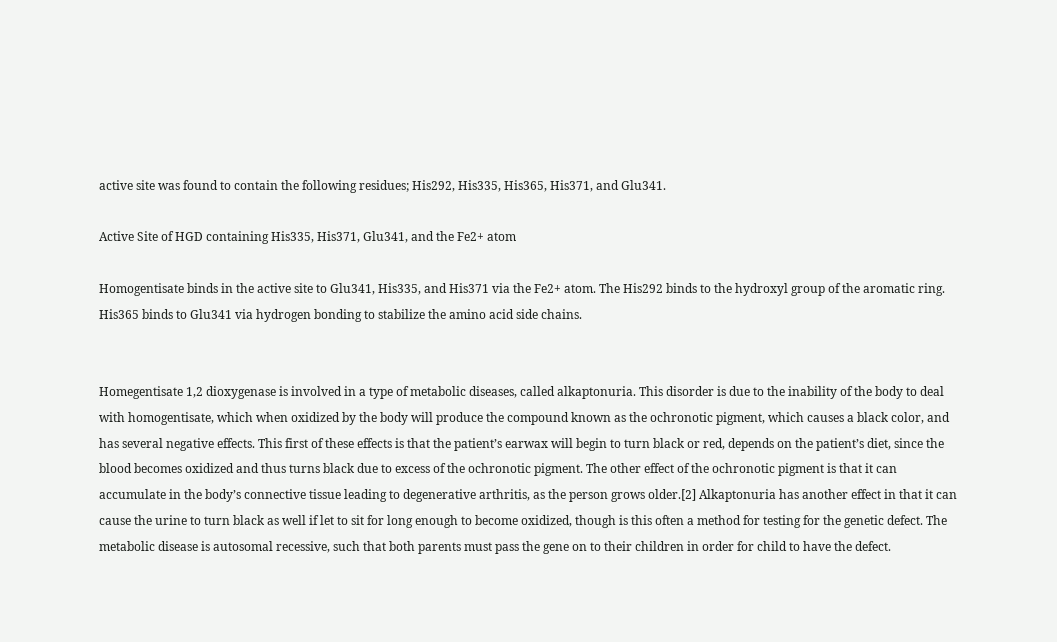active site was found to contain the following residues; His292, His335, His365, His371, and Glu341.

Active Site of HGD containing His335, His371, Glu341, and the Fe2+ atom

Homogentisate binds in the active site to Glu341, His335, and His371 via the Fe2+ atom. The His292 binds to the hydroxyl group of the aromatic ring. His365 binds to Glu341 via hydrogen bonding to stabilize the amino acid side chains.


Homegentisate 1,2 dioxygenase is involved in a type of metabolic diseases, called alkaptonuria. This disorder is due to the inability of the body to deal with homogentisate, which when oxidized by the body will produce the compound known as the ochronotic pigment, which causes a black color, and has several negative effects. This first of these effects is that the patient’s earwax will begin to turn black or red, depends on the patient’s diet, since the blood becomes oxidized and thus turns black due to excess of the ochronotic pigment. The other effect of the ochronotic pigment is that it can accumulate in the body’s connective tissue leading to degenerative arthritis, as the person grows older.[2] Alkaptonuria has another effect in that it can cause the urine to turn black as well if let to sit for long enough to become oxidized, though is this often a method for testing for the genetic defect. The metabolic disease is autosomal recessive, such that both parents must pass the gene on to their children in order for child to have the defect.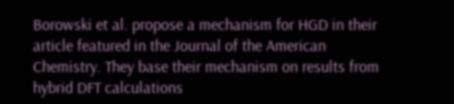Borowski et al. propose a mechanism for HGD in their article featured in the Journal of the American Chemistry. They base their mechanism on results from hybrid DFT calculations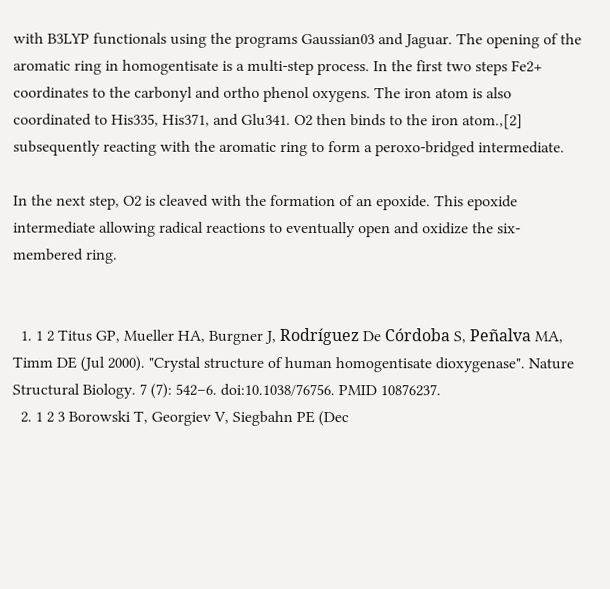with B3LYP functionals using the programs Gaussian03 and Jaguar. The opening of the aromatic ring in homogentisate is a multi-step process. In the first two steps Fe2+ coordinates to the carbonyl and ortho phenol oxygens. The iron atom is also coordinated to His335, His371, and Glu341. O2 then binds to the iron atom.,[2] subsequently reacting with the aromatic ring to form a peroxo-bridged intermediate.

In the next step, O2 is cleaved with the formation of an epoxide. This epoxide intermediate allowing radical reactions to eventually open and oxidize the six-membered ring.


  1. 1 2 Titus GP, Mueller HA, Burgner J, Rodríguez De Córdoba S, Peñalva MA, Timm DE (Jul 2000). "Crystal structure of human homogentisate dioxygenase". Nature Structural Biology. 7 (7): 542–6. doi:10.1038/76756. PMID 10876237.
  2. 1 2 3 Borowski T, Georgiev V, Siegbahn PE (Dec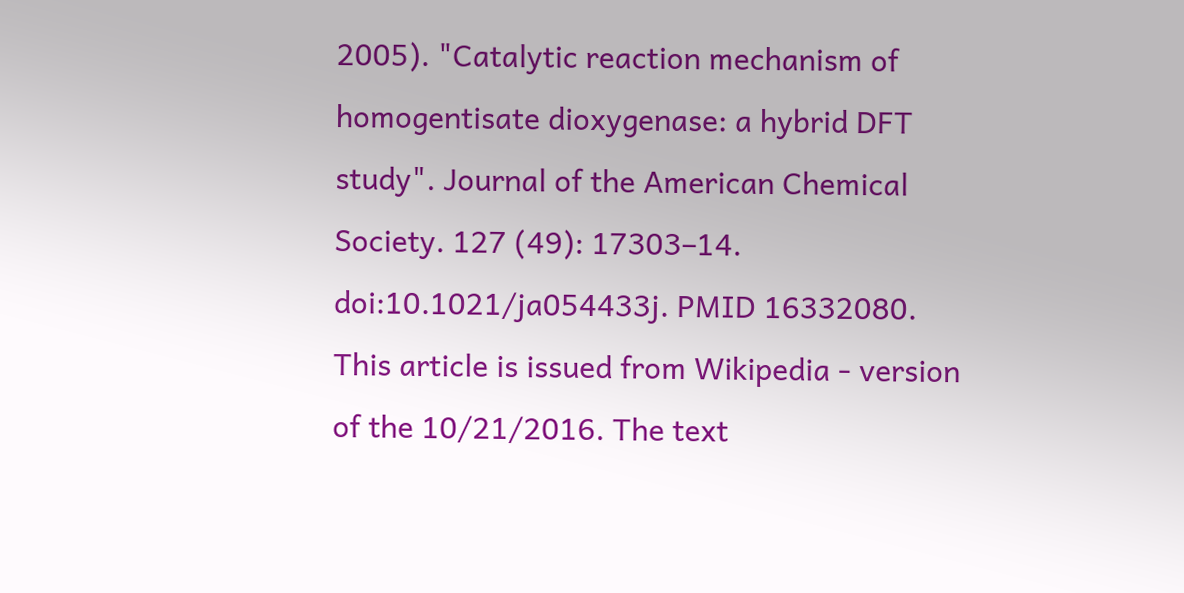2005). "Catalytic reaction mechanism of homogentisate dioxygenase: a hybrid DFT study". Journal of the American Chemical Society. 127 (49): 17303–14. doi:10.1021/ja054433j. PMID 16332080.
This article is issued from Wikipedia - version of the 10/21/2016. The text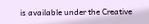is available under the Creative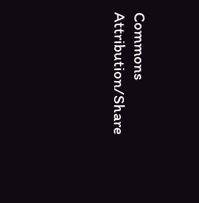Commons Attribution/Share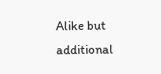Alike but additional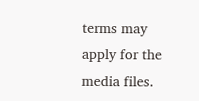terms may apply for the media files.